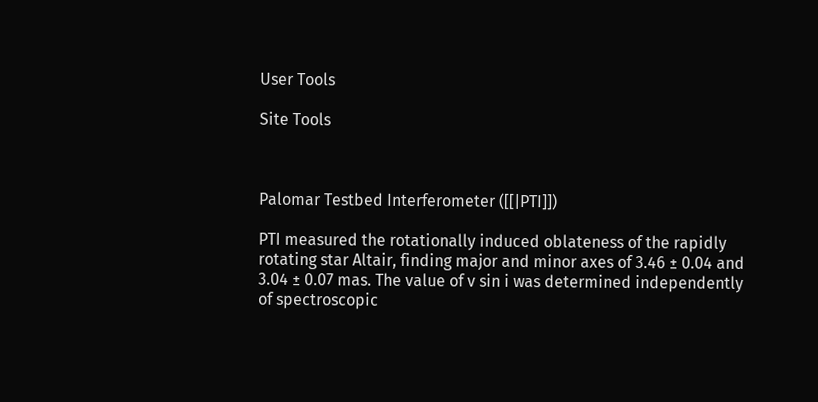User Tools

Site Tools



Palomar Testbed Interferometer ([[|PTI]])

PTI measured the rotationally induced oblateness of the rapidly rotating star Altair, finding major and minor axes of 3.46 ± 0.04 and 3.04 ± 0.07 mas. The value of v sin i was determined independently of spectroscopic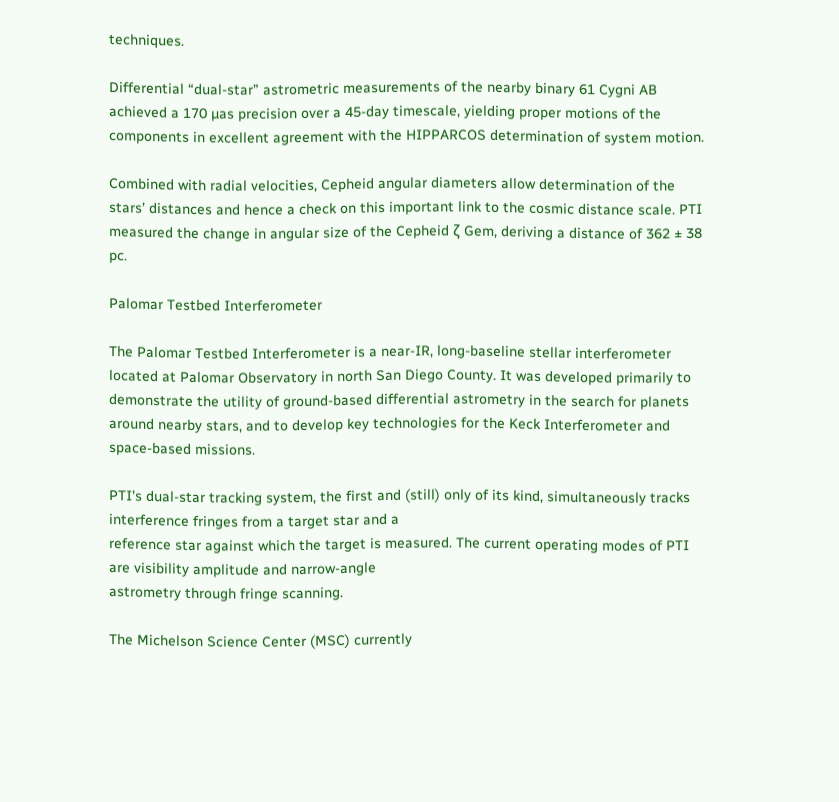techniques.

Differential “dual-star” astrometric measurements of the nearby binary 61 Cygni AB achieved a 170 µas precision over a 45-day timescale, yielding proper motions of the components in excellent agreement with the HIPPARCOS determination of system motion.

Combined with radial velocities, Cepheid angular diameters allow determination of the stars’ distances and hence a check on this important link to the cosmic distance scale. PTI measured the change in angular size of the Cepheid ζ Gem, deriving a distance of 362 ± 38 pc.

Palomar Testbed Interferometer

The Palomar Testbed Interferometer is a near-IR, long-baseline stellar interferometer located at Palomar Observatory in north San Diego County. It was developed primarily to demonstrate the utility of ground-based differential astrometry in the search for planets around nearby stars, and to develop key technologies for the Keck Interferometer and space-based missions.

PTI's dual-star tracking system, the first and (still) only of its kind, simultaneously tracks interference fringes from a target star and a
reference star against which the target is measured. The current operating modes of PTI are visibility amplitude and narrow-angle
astrometry through fringe scanning.

The Michelson Science Center (MSC) currently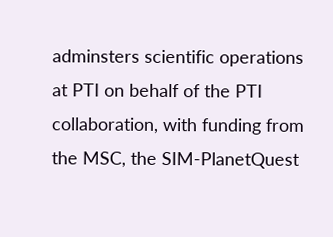adminsters scientific operations at PTI on behalf of the PTI collaboration, with funding from the MSC, the SIM-PlanetQuest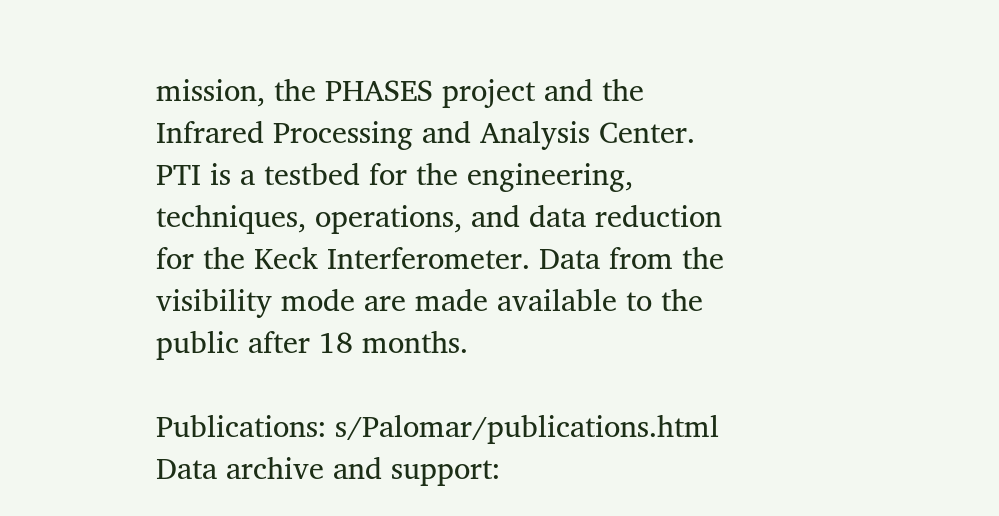mission, the PHASES project and the Infrared Processing and Analysis Center. PTI is a testbed for the engineering, techniques, operations, and data reduction for the Keck Interferometer. Data from the visibility mode are made available to the public after 18 months.

Publications: s/Palomar/publications.html
Data archive and support: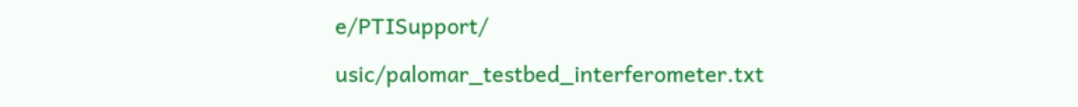e/PTISupport/

usic/palomar_testbed_interferometer.txt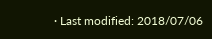· Last modified: 2018/07/06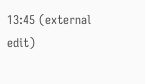13:45 (external edit)